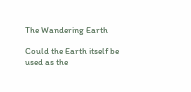The Wandering Earth

Could the Earth itself be used as the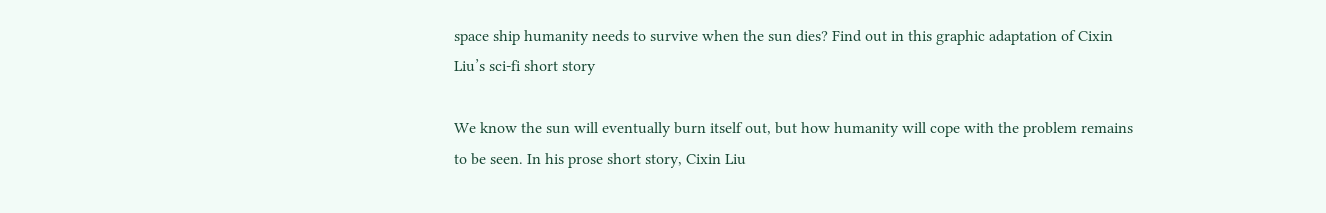space ship humanity needs to survive when the sun dies? Find out in this graphic adaptation of Cixin Liu’s sci-fi short story

We know the sun will eventually burn itself out, but how humanity will cope with the problem remains to be seen. In his prose short story, Cixin Liu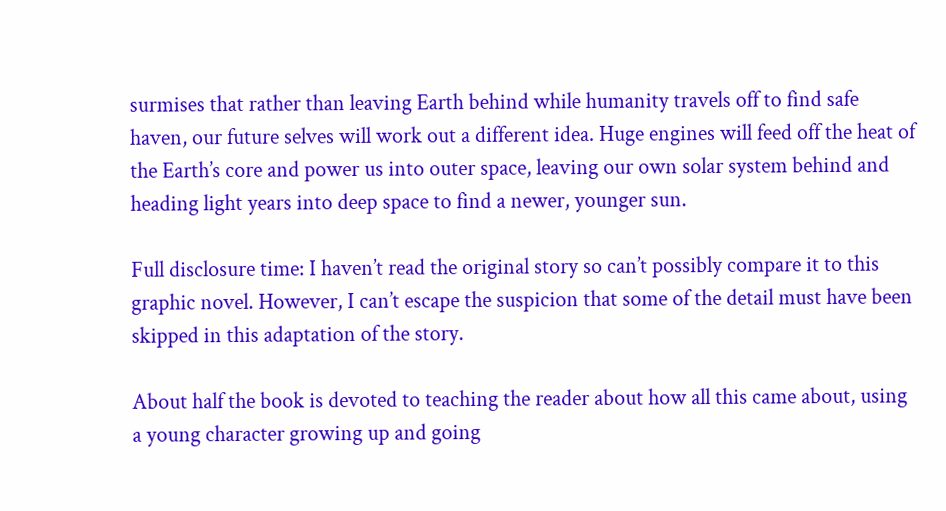surmises that rather than leaving Earth behind while humanity travels off to find safe haven, our future selves will work out a different idea. Huge engines will feed off the heat of the Earth’s core and power us into outer space, leaving our own solar system behind and heading light years into deep space to find a newer, younger sun.

Full disclosure time: I haven’t read the original story so can’t possibly compare it to this graphic novel. However, I can’t escape the suspicion that some of the detail must have been skipped in this adaptation of the story.

About half the book is devoted to teaching the reader about how all this came about, using a young character growing up and going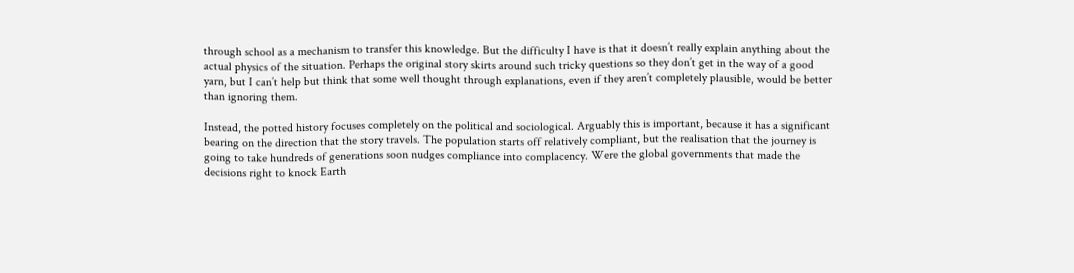through school as a mechanism to transfer this knowledge. But the difficulty I have is that it doesn’t really explain anything about the actual physics of the situation. Perhaps the original story skirts around such tricky questions so they don’t get in the way of a good yarn, but I can’t help but think that some well thought through explanations, even if they aren’t completely plausible, would be better than ignoring them.

Instead, the potted history focuses completely on the political and sociological. Arguably this is important, because it has a significant bearing on the direction that the story travels. The population starts off relatively compliant, but the realisation that the journey is going to take hundreds of generations soon nudges compliance into complacency. Were the global governments that made the decisions right to knock Earth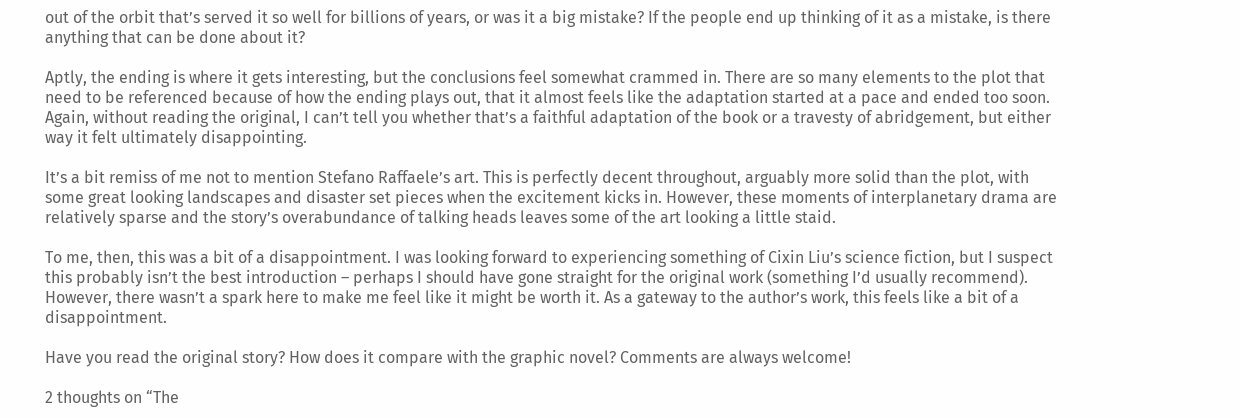out of the orbit that’s served it so well for billions of years, or was it a big mistake? If the people end up thinking of it as a mistake, is there anything that can be done about it?

Aptly, the ending is where it gets interesting, but the conclusions feel somewhat crammed in. There are so many elements to the plot that need to be referenced because of how the ending plays out, that it almost feels like the adaptation started at a pace and ended too soon. Again, without reading the original, I can’t tell you whether that’s a faithful adaptation of the book or a travesty of abridgement, but either way it felt ultimately disappointing.

It’s a bit remiss of me not to mention Stefano Raffaele’s art. This is perfectly decent throughout, arguably more solid than the plot, with some great looking landscapes and disaster set pieces when the excitement kicks in. However, these moments of interplanetary drama are relatively sparse and the story’s overabundance of talking heads leaves some of the art looking a little staid.

To me, then, this was a bit of a disappointment. I was looking forward to experiencing something of Cixin Liu’s science fiction, but I suspect this probably isn’t the best introduction – perhaps I should have gone straight for the original work (something I’d usually recommend). However, there wasn’t a spark here to make me feel like it might be worth it. As a gateway to the author’s work, this feels like a bit of a disappointment.

Have you read the original story? How does it compare with the graphic novel? Comments are always welcome!

2 thoughts on “The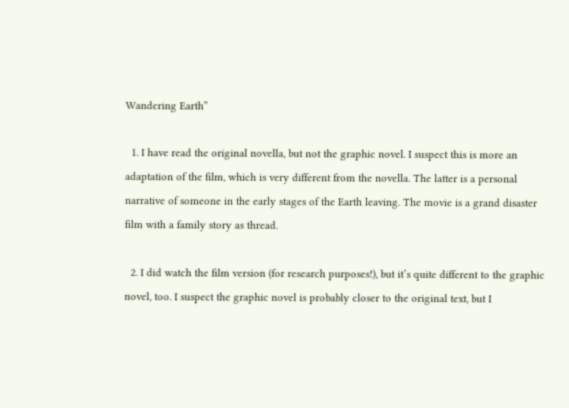Wandering Earth”

  1. I have read the original novella, but not the graphic novel. I suspect this is more an adaptation of the film, which is very different from the novella. The latter is a personal narrative of someone in the early stages of the Earth leaving. The movie is a grand disaster film with a family story as thread.

  2. I did watch the film version (for research purposes!), but it’s quite different to the graphic novel, too. I suspect the graphic novel is probably closer to the original text, but I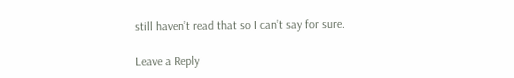still haven’t read that so I can’t say for sure.

Leave a Reply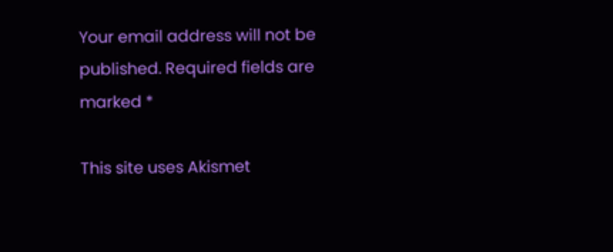Your email address will not be published. Required fields are marked *

This site uses Akismet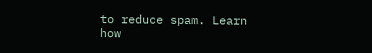to reduce spam. Learn how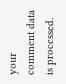your comment data is processed.